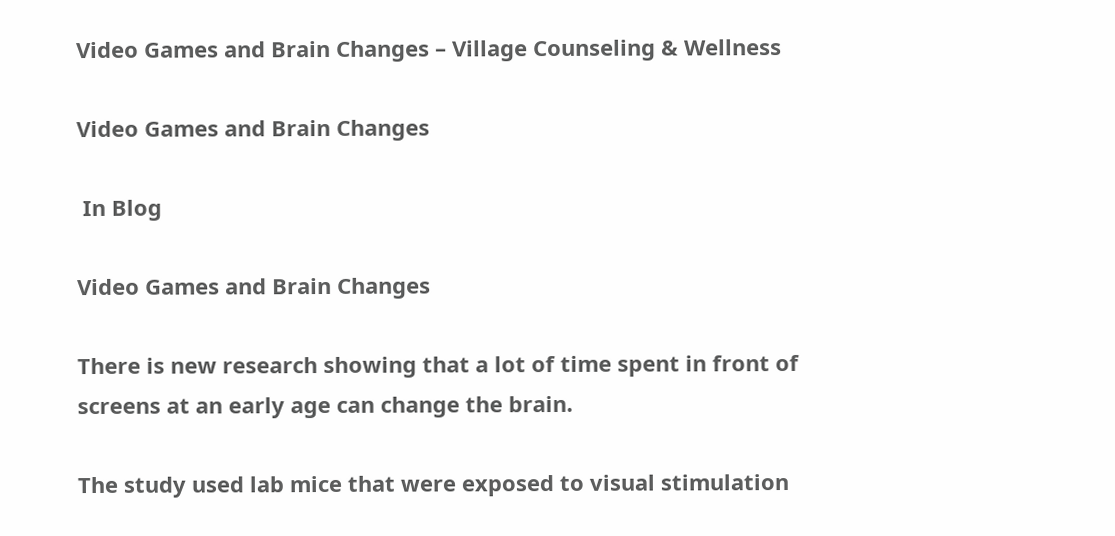Video Games and Brain Changes – Village Counseling & Wellness

Video Games and Brain Changes

 In Blog

Video Games and Brain Changes

There is new research showing that a lot of time spent in front of screens at an early age can change the brain.

The study used lab mice that were exposed to visual stimulation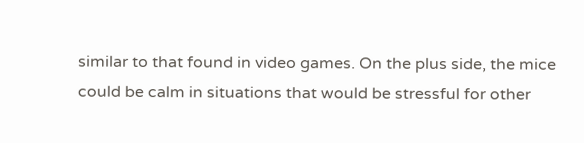similar to that found in video games. On the plus side, the mice could be calm in situations that would be stressful for other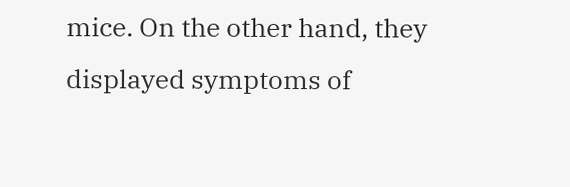mice. On the other hand, they displayed symptoms of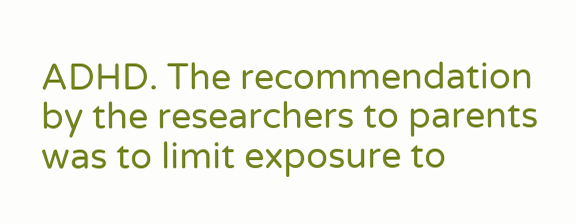ADHD. The recommendation by the researchers to parents was to limit exposure to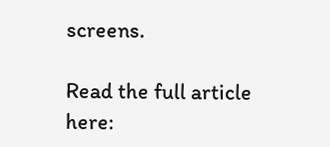screens.

Read the full article here: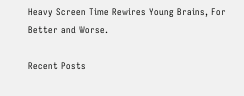Heavy Screen Time Rewires Young Brains, For Better and Worse.

Recent Posts